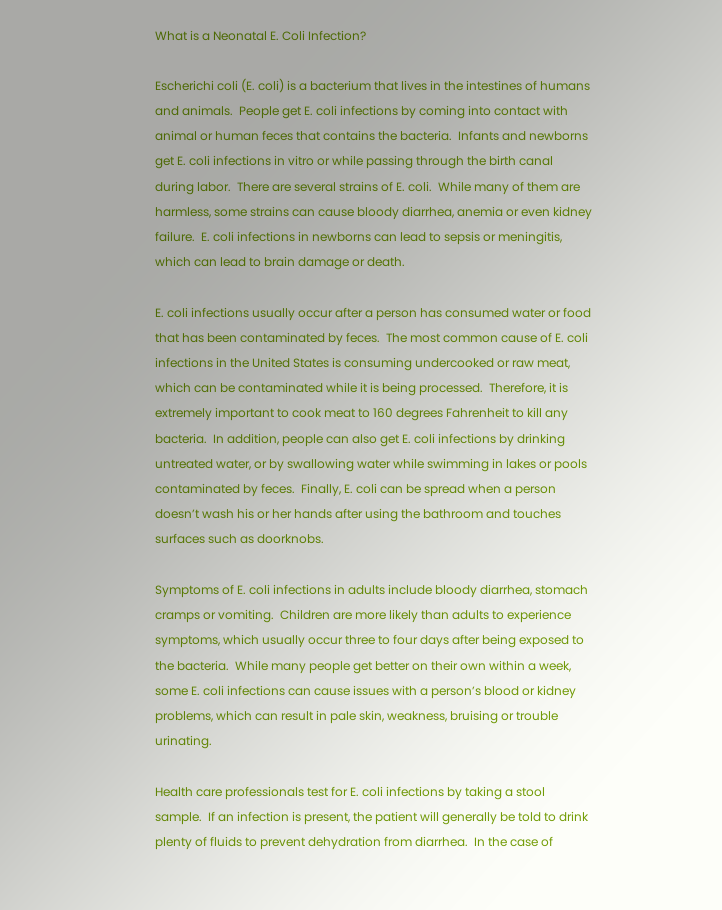What is a Neonatal E. Coli Infection?

Escherichi coli (E. coli) is a bacterium that lives in the intestines of humans and animals.  People get E. coli infections by coming into contact with animal or human feces that contains the bacteria.  Infants and newborns get E. coli infections in vitro or while passing through the birth canal during labor.  There are several strains of E. coli.  While many of them are harmless, some strains can cause bloody diarrhea, anemia or even kidney failure.  E. coli infections in newborns can lead to sepsis or meningitis, which can lead to brain damage or death.

E. coli infections usually occur after a person has consumed water or food that has been contaminated by feces.  The most common cause of E. coli infections in the United States is consuming undercooked or raw meat, which can be contaminated while it is being processed.  Therefore, it is extremely important to cook meat to 160 degrees Fahrenheit to kill any bacteria.  In addition, people can also get E. coli infections by drinking untreated water, or by swallowing water while swimming in lakes or pools contaminated by feces.  Finally, E. coli can be spread when a person doesn’t wash his or her hands after using the bathroom and touches surfaces such as doorknobs.

Symptoms of E. coli infections in adults include bloody diarrhea, stomach cramps or vomiting.  Children are more likely than adults to experience symptoms, which usually occur three to four days after being exposed to the bacteria.  While many people get better on their own within a week, some E. coli infections can cause issues with a person’s blood or kidney problems, which can result in pale skin, weakness, bruising or trouble urinating.

Health care professionals test for E. coli infections by taking a stool sample.  If an infection is present, the patient will generally be told to drink plenty of fluids to prevent dehydration from diarrhea.  In the case of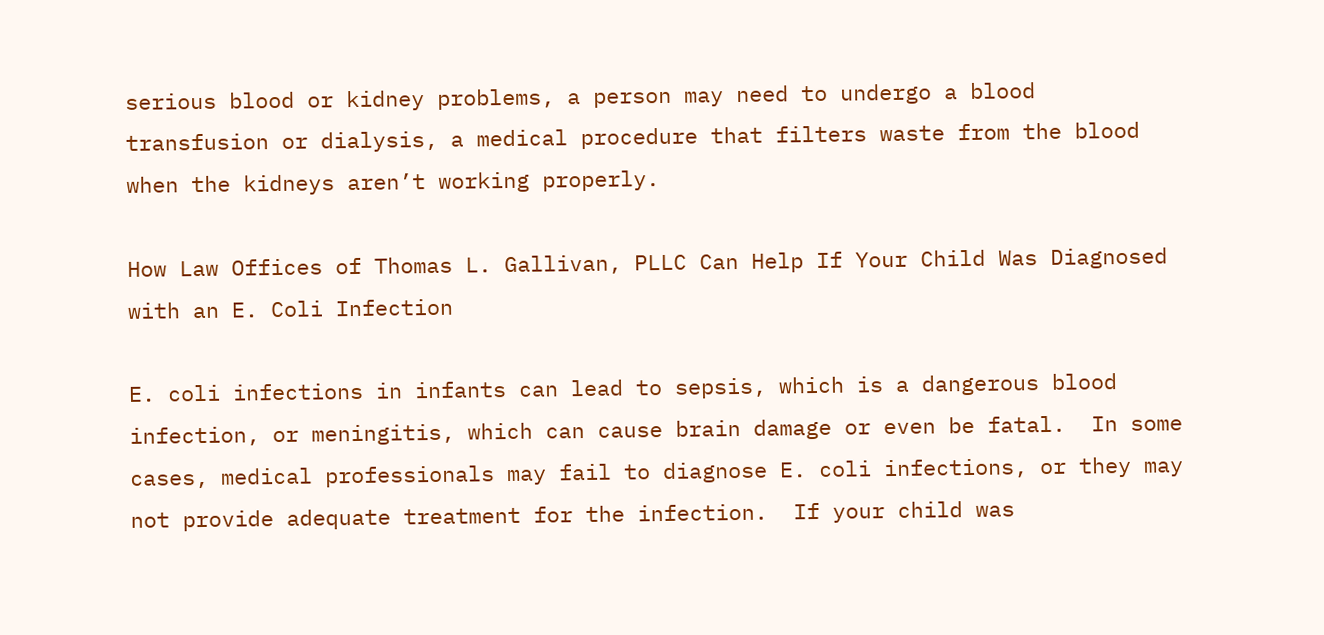serious blood or kidney problems, a person may need to undergo a blood transfusion or dialysis, a medical procedure that filters waste from the blood when the kidneys aren’t working properly.

How Law Offices of Thomas L. Gallivan, PLLC Can Help If Your Child Was Diagnosed with an E. Coli Infection

E. coli infections in infants can lead to sepsis, which is a dangerous blood infection, or meningitis, which can cause brain damage or even be fatal.  In some cases, medical professionals may fail to diagnose E. coli infections, or they may not provide adequate treatment for the infection.  If your child was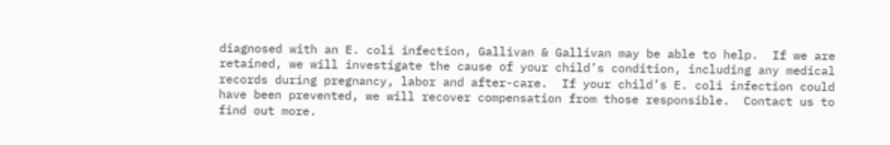diagnosed with an E. coli infection, Gallivan & Gallivan may be able to help.  If we are retained, we will investigate the cause of your child’s condition, including any medical records during pregnancy, labor and after-care.  If your child’s E. coli infection could have been prevented, we will recover compensation from those responsible.  Contact us to find out more.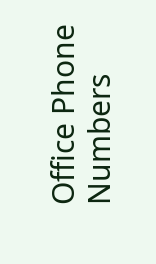Office Phone Numbers